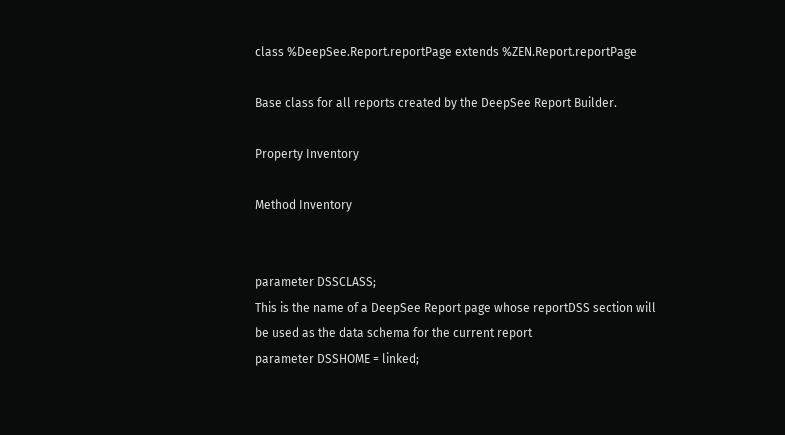class %DeepSee.Report.reportPage extends %ZEN.Report.reportPage

Base class for all reports created by the DeepSee Report Builder.

Property Inventory

Method Inventory


parameter DSSCLASS;
This is the name of a DeepSee Report page whose reportDSS section will be used as the data schema for the current report
parameter DSSHOME = linked;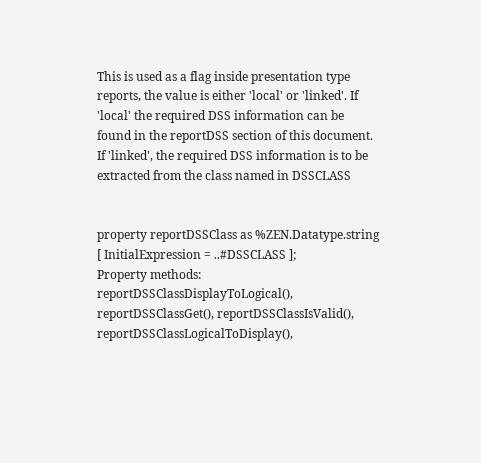This is used as a flag inside presentation type reports, the value is either 'local' or 'linked'. If 'local' the required DSS information can be found in the reportDSS section of this document. If 'linked', the required DSS information is to be extracted from the class named in DSSCLASS


property reportDSSClass as %ZEN.Datatype.string [ InitialExpression = ..#DSSCLASS ];
Property methods: reportDSSClassDisplayToLogical(), reportDSSClassGet(), reportDSSClassIsValid(), reportDSSClassLogicalToDisplay(),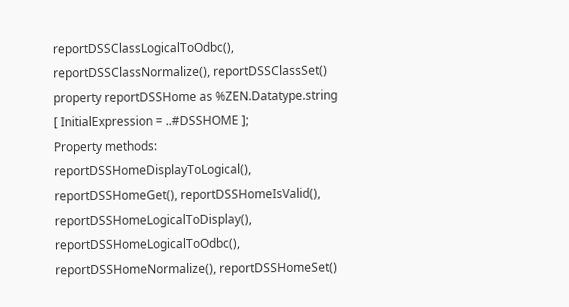reportDSSClassLogicalToOdbc(), reportDSSClassNormalize(), reportDSSClassSet()
property reportDSSHome as %ZEN.Datatype.string [ InitialExpression = ..#DSSHOME ];
Property methods: reportDSSHomeDisplayToLogical(), reportDSSHomeGet(), reportDSSHomeIsValid(), reportDSSHomeLogicalToDisplay(), reportDSSHomeLogicalToOdbc(), reportDSSHomeNormalize(), reportDSSHomeSet()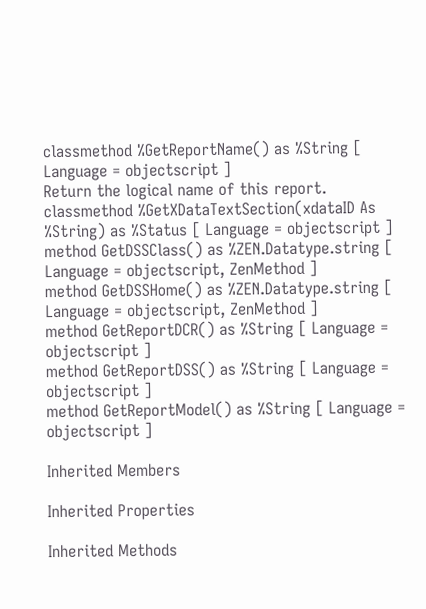classmethod %GetReportName() as %String [ Language = objectscript ]
Return the logical name of this report.
classmethod %GetXDataTextSection(xdataID As %String) as %Status [ Language = objectscript ]
method GetDSSClass() as %ZEN.Datatype.string [ Language = objectscript, ZenMethod ]
method GetDSSHome() as %ZEN.Datatype.string [ Language = objectscript, ZenMethod ]
method GetReportDCR() as %String [ Language = objectscript ]
method GetReportDSS() as %String [ Language = objectscript ]
method GetReportModel() as %String [ Language = objectscript ]

Inherited Members

Inherited Properties

Inherited Methods